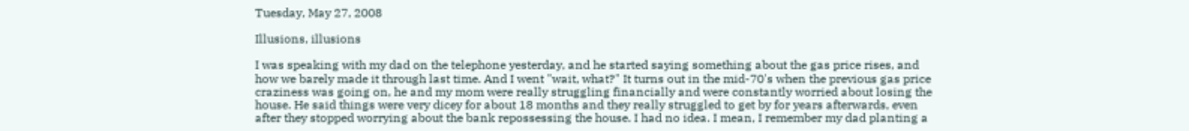Tuesday, May 27, 2008

Illusions, illusions

I was speaking with my dad on the telephone yesterday, and he started saying something about the gas price rises, and how we barely made it through last time. And I went "wait, what?" It turns out in the mid-70's when the previous gas price craziness was going on, he and my mom were really struggling financially and were constantly worried about losing the house. He said things were very dicey for about 18 months and they really struggled to get by for years afterwards, even after they stopped worrying about the bank repossessing the house. I had no idea. I mean, I remember my dad planting a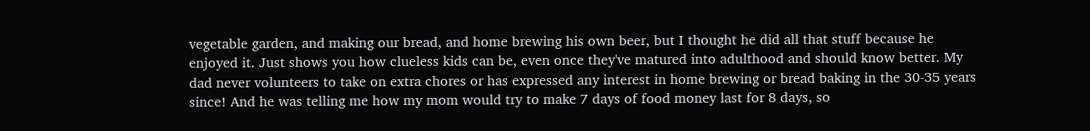vegetable garden, and making our bread, and home brewing his own beer, but I thought he did all that stuff because he enjoyed it. Just shows you how clueless kids can be, even once they've matured into adulthood and should know better. My dad never volunteers to take on extra chores or has expressed any interest in home brewing or bread baking in the 30-35 years since! And he was telling me how my mom would try to make 7 days of food money last for 8 days, so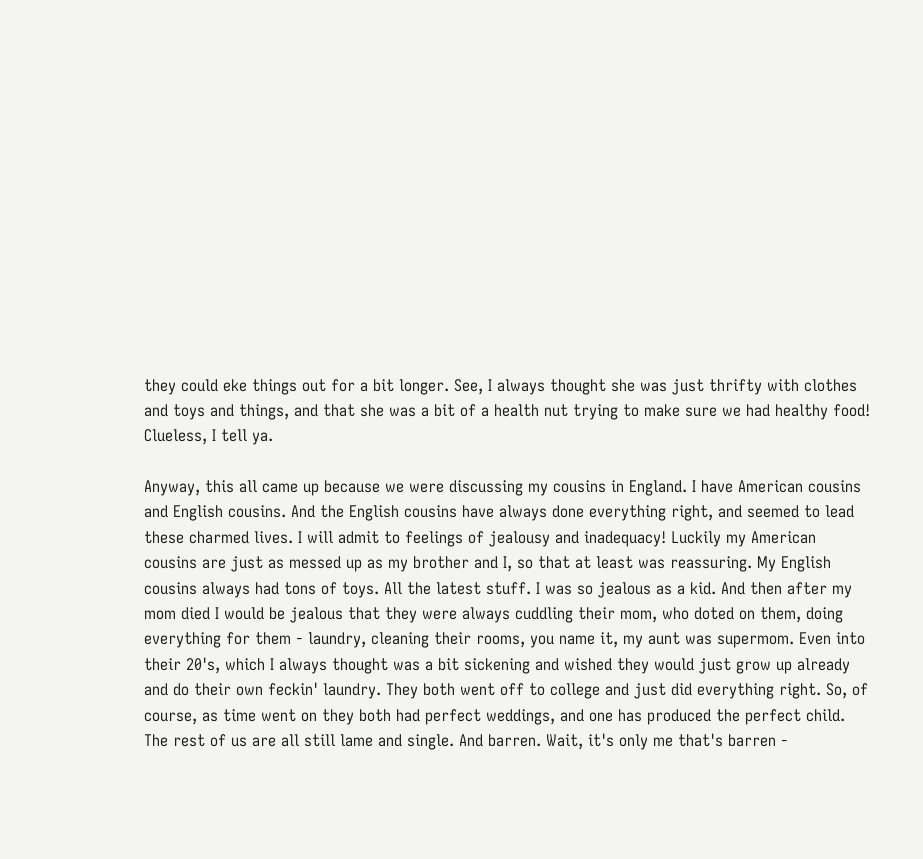they could eke things out for a bit longer. See, I always thought she was just thrifty with clothes and toys and things, and that she was a bit of a health nut trying to make sure we had healthy food! Clueless, I tell ya.

Anyway, this all came up because we were discussing my cousins in England. I have American cousins and English cousins. And the English cousins have always done everything right, and seemed to lead these charmed lives. I will admit to feelings of jealousy and inadequacy! Luckily my American cousins are just as messed up as my brother and I, so that at least was reassuring. My English cousins always had tons of toys. All the latest stuff. I was so jealous as a kid. And then after my mom died I would be jealous that they were always cuddling their mom, who doted on them, doing everything for them - laundry, cleaning their rooms, you name it, my aunt was supermom. Even into their 20's, which I always thought was a bit sickening and wished they would just grow up already and do their own feckin' laundry. They both went off to college and just did everything right. So, of course, as time went on they both had perfect weddings, and one has produced the perfect child. The rest of us are all still lame and single. And barren. Wait, it's only me that's barren -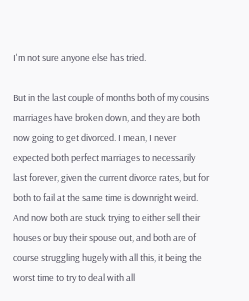I'm not sure anyone else has tried.

But in the last couple of months both of my cousins marriages have broken down, and they are both now going to get divorced. I mean, I never expected both perfect marriages to necessarily last forever, given the current divorce rates, but for both to fail at the same time is downright weird. And now both are stuck trying to either sell their houses or buy their spouse out, and both are of course struggling hugely with all this, it being the worst time to try to deal with all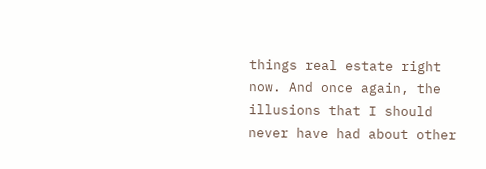things real estate right now. And once again, the illusions that I should never have had about other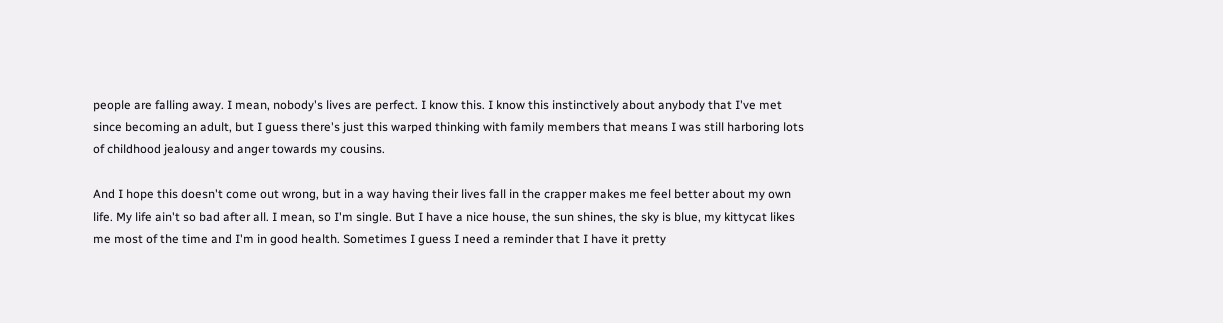people are falling away. I mean, nobody's lives are perfect. I know this. I know this instinctively about anybody that I've met since becoming an adult, but I guess there's just this warped thinking with family members that means I was still harboring lots of childhood jealousy and anger towards my cousins.

And I hope this doesn't come out wrong, but in a way having their lives fall in the crapper makes me feel better about my own life. My life ain't so bad after all. I mean, so I'm single. But I have a nice house, the sun shines, the sky is blue, my kittycat likes me most of the time and I'm in good health. Sometimes I guess I need a reminder that I have it pretty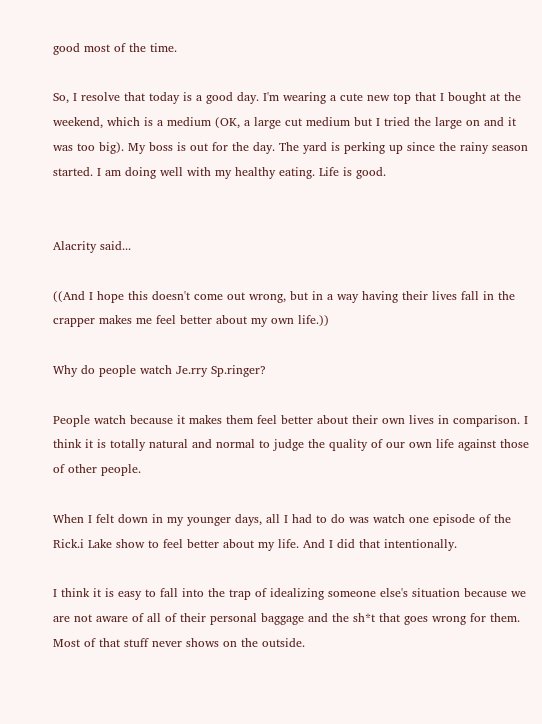good most of the time.

So, I resolve that today is a good day. I'm wearing a cute new top that I bought at the weekend, which is a medium (OK, a large cut medium but I tried the large on and it was too big). My boss is out for the day. The yard is perking up since the rainy season started. I am doing well with my healthy eating. Life is good.


Alacrity said...

((And I hope this doesn't come out wrong, but in a way having their lives fall in the crapper makes me feel better about my own life.))

Why do people watch Je.rry Sp.ringer?

People watch because it makes them feel better about their own lives in comparison. I think it is totally natural and normal to judge the quality of our own life against those of other people.

When I felt down in my younger days, all I had to do was watch one episode of the Rick.i Lake show to feel better about my life. And I did that intentionally.

I think it is easy to fall into the trap of idealizing someone else's situation because we are not aware of all of their personal baggage and the sh*t that goes wrong for them. Most of that stuff never shows on the outside.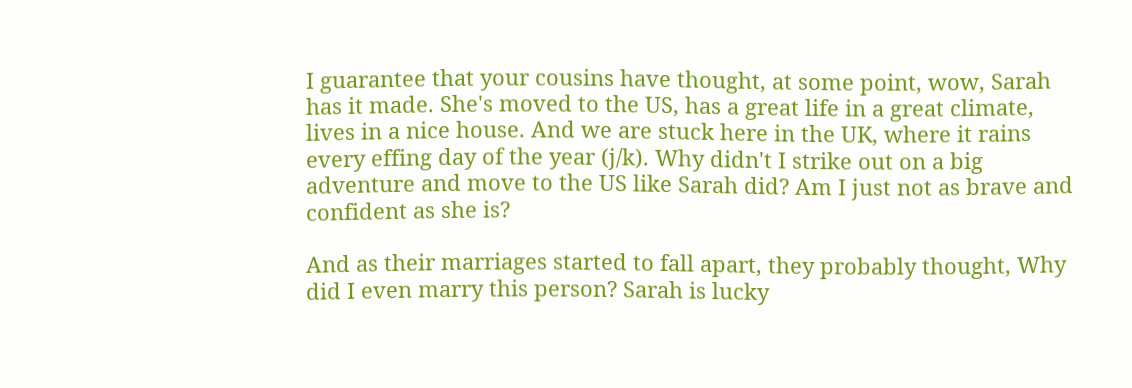I guarantee that your cousins have thought, at some point, wow, Sarah has it made. She's moved to the US, has a great life in a great climate, lives in a nice house. And we are stuck here in the UK, where it rains every effing day of the year (j/k). Why didn't I strike out on a big adventure and move to the US like Sarah did? Am I just not as brave and confident as she is?

And as their marriages started to fall apart, they probably thought, Why did I even marry this person? Sarah is lucky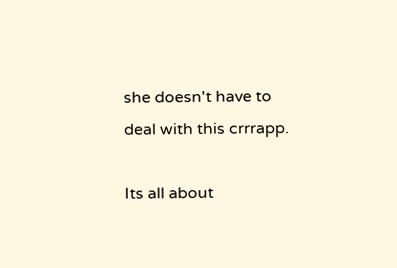she doesn't have to deal with this crrrapp.

Its all about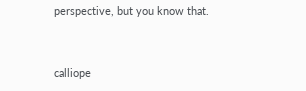perspective, but you know that.


calliope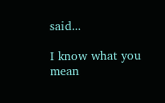said...

I know what you mean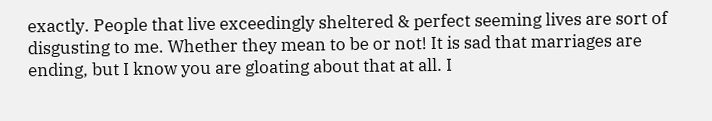exactly. People that live exceedingly sheltered & perfect seeming lives are sort of disgusting to me. Whether they mean to be or not! It is sad that marriages are ending, but I know you are gloating about that at all. I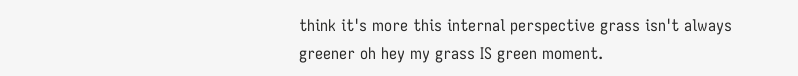think it's more this internal perspective grass isn't always greener oh hey my grass IS green moment.